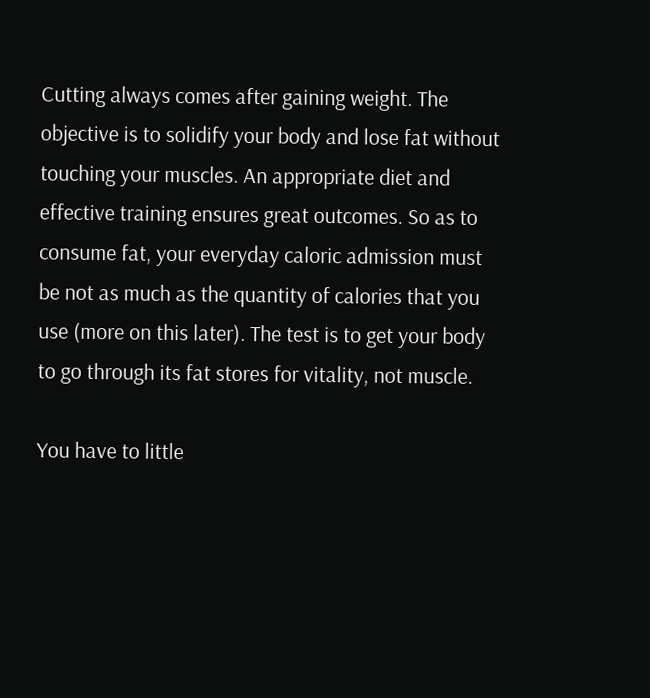Cutting always comes after gaining weight. The objective is to solidify your body and lose fat without touching your muscles. An appropriate diet and effective training ensures great outcomes. So as to consume fat, your everyday caloric admission must be not as much as the quantity of calories that you use (more on this later). The test is to get your body to go through its fat stores for vitality, not muscle.

You have to little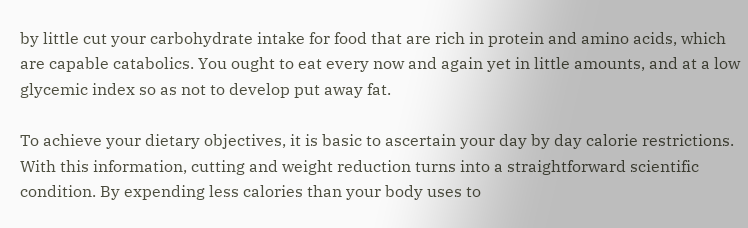by little cut your carbohydrate intake for food that are rich in protein and amino acids, which are capable catabolics. You ought to eat every now and again yet in little amounts, and at a low glycemic index so as not to develop put away fat.

To achieve your dietary objectives, it is basic to ascertain your day by day calorie restrictions. With this information, cutting and weight reduction turns into a straightforward scientific condition. By expending less calories than your body uses to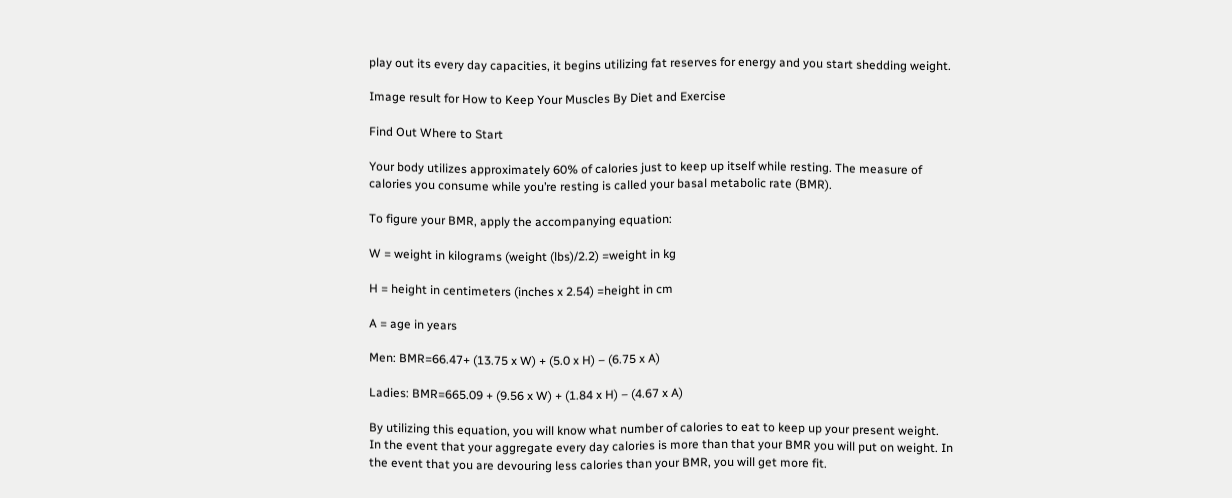play out its every day capacities, it begins utilizing fat reserves for energy and you start shedding weight.

Image result for How to Keep Your Muscles By Diet and Exercise

Find Out Where to Start

Your body utilizes approximately 60% of calories just to keep up itself while resting. The measure of calories you consume while you’re resting is called your basal metabolic rate (BMR).

To figure your BMR, apply the accompanying equation:

W = weight in kilograms (weight (lbs)/2.2) =weight in kg

H = height in centimeters (inches x 2.54) =height in cm

A = age in years

Men: BMR=66.47+ (13.75 x W) + (5.0 x H) – (6.75 x A)

Ladies: BMR=665.09 + (9.56 x W) + (1.84 x H) – (4.67 x A)

By utilizing this equation, you will know what number of calories to eat to keep up your present weight. In the event that your aggregate every day calories is more than that your BMR you will put on weight. In the event that you are devouring less calories than your BMR, you will get more fit.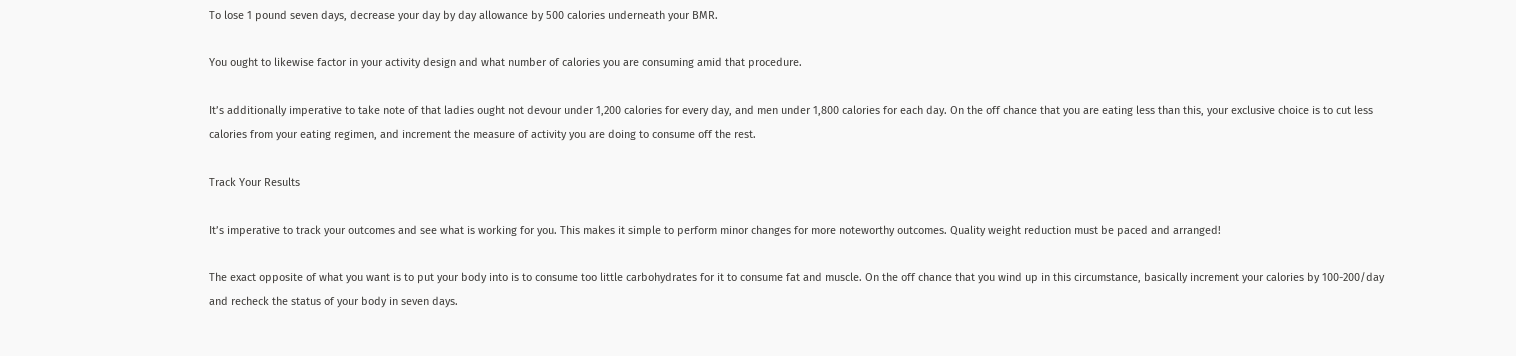To lose 1 pound seven days, decrease your day by day allowance by 500 calories underneath your BMR.

You ought to likewise factor in your activity design and what number of calories you are consuming amid that procedure.

It’s additionally imperative to take note of that ladies ought not devour under 1,200 calories for every day, and men under 1,800 calories for each day. On the off chance that you are eating less than this, your exclusive choice is to cut less calories from your eating regimen, and increment the measure of activity you are doing to consume off the rest.

Track Your Results

It’s imperative to track your outcomes and see what is working for you. This makes it simple to perform minor changes for more noteworthy outcomes. Quality weight reduction must be paced and arranged!

The exact opposite of what you want is to put your body into is to consume too little carbohydrates for it to consume fat and muscle. On the off chance that you wind up in this circumstance, basically increment your calories by 100-200/day and recheck the status of your body in seven days.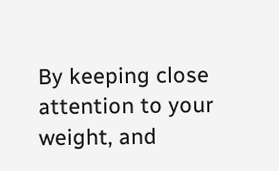By keeping close attention to your weight, and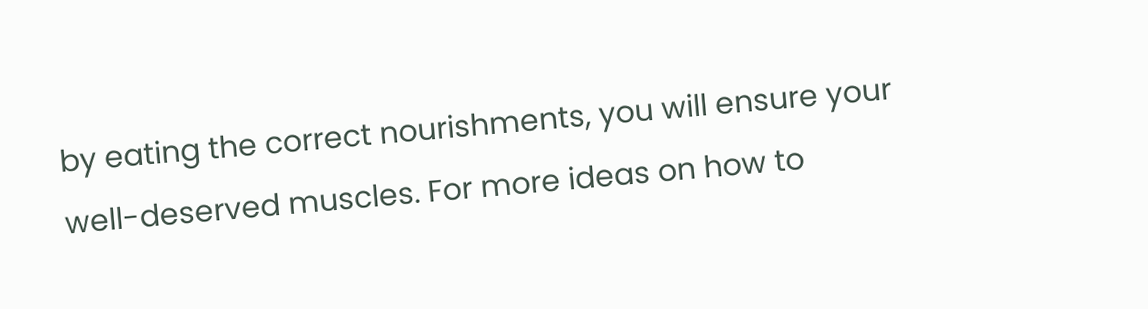by eating the correct nourishments, you will ensure your well-deserved muscles. For more ideas on how to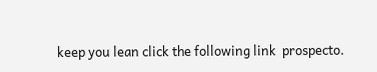keep you lean click the following link  prospecto.